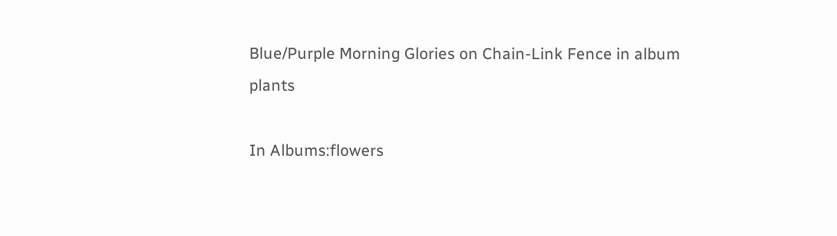Blue/Purple Morning Glories on Chain-Link Fence in album plants

In Albums:flowers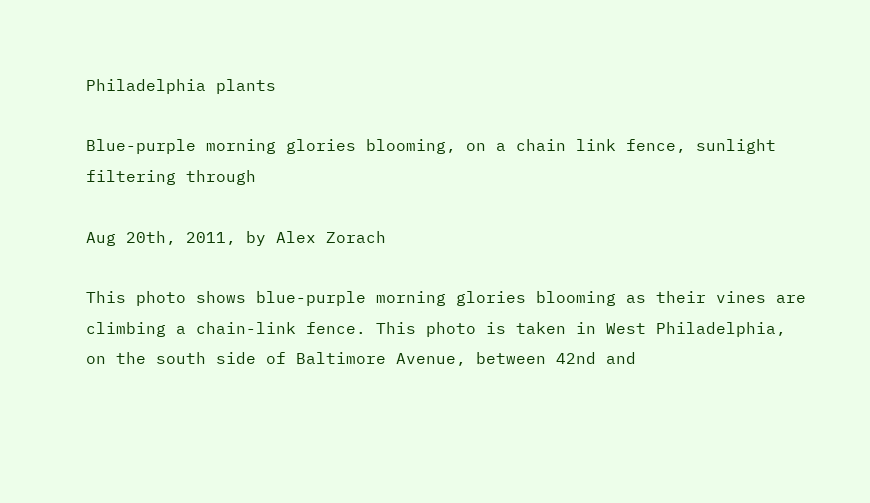Philadelphia plants

Blue-purple morning glories blooming, on a chain link fence, sunlight filtering through

Aug 20th, 2011, by Alex Zorach

This photo shows blue-purple morning glories blooming as their vines are climbing a chain-link fence. This photo is taken in West Philadelphia, on the south side of Baltimore Avenue, between 42nd and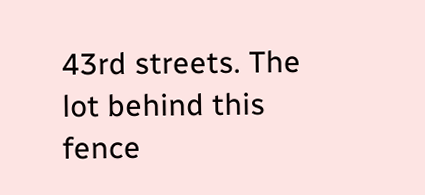43rd streets. The lot behind this fence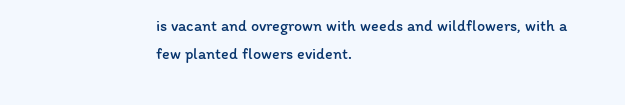is vacant and ovregrown with weeds and wildflowers, with a few planted flowers evident.